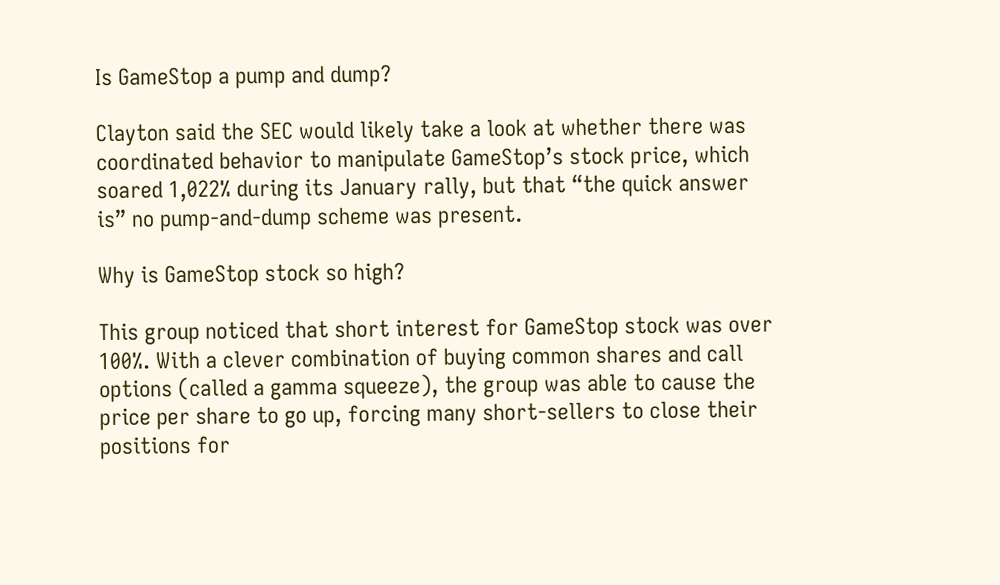Is GameStop a pump and dump?

Clayton said the SEC would likely take a look at whether there was coordinated behavior to manipulate GameStop’s stock price, which soared 1,022% during its January rally, but that “the quick answer is” no pump-and-dump scheme was present.

Why is GameStop stock so high?

This group noticed that short interest for GameStop stock was over 100%. With a clever combination of buying common shares and call options (called a gamma squeeze), the group was able to cause the price per share to go up, forcing many short-sellers to close their positions for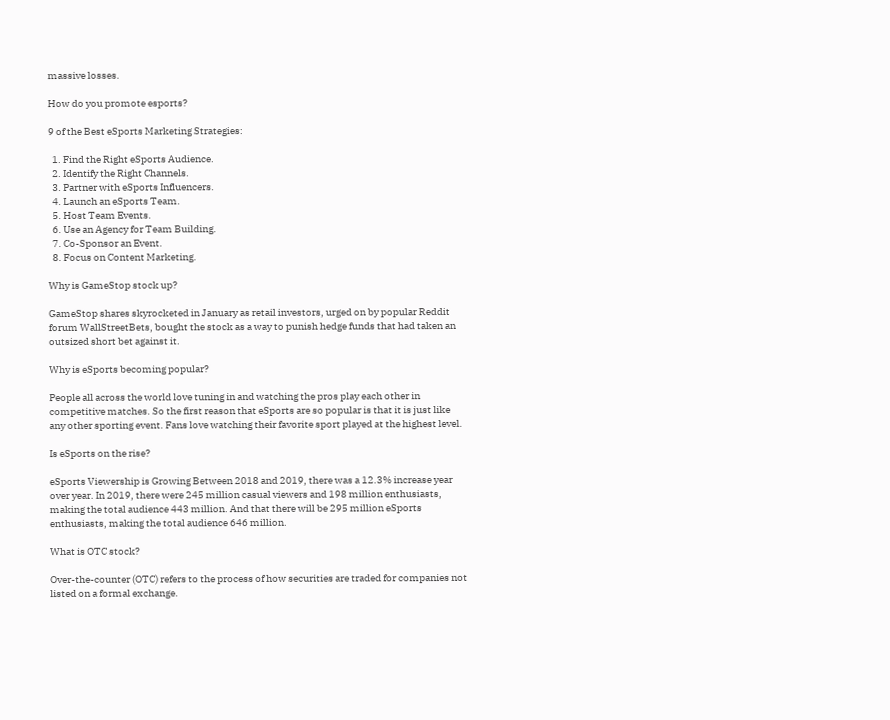massive losses.

How do you promote esports?

9 of the Best eSports Marketing Strategies:

  1. Find the Right eSports Audience.
  2. Identify the Right Channels.
  3. Partner with eSports Influencers.
  4. Launch an eSports Team.
  5. Host Team Events.
  6. Use an Agency for Team Building.
  7. Co-Sponsor an Event.
  8. Focus on Content Marketing.

Why is GameStop stock up?

GameStop shares skyrocketed in January as retail investors, urged on by popular Reddit forum WallStreetBets, bought the stock as a way to punish hedge funds that had taken an outsized short bet against it.

Why is eSports becoming popular?

People all across the world love tuning in and watching the pros play each other in competitive matches. So the first reason that eSports are so popular is that it is just like any other sporting event. Fans love watching their favorite sport played at the highest level.

Is eSports on the rise?

eSports Viewership is Growing Between 2018 and 2019, there was a 12.3% increase year over year. In 2019, there were 245 million casual viewers and 198 million enthusiasts, making the total audience 443 million. And that there will be 295 million eSports enthusiasts, making the total audience 646 million.

What is OTC stock?

Over-the-counter (OTC) refers to the process of how securities are traded for companies not listed on a formal exchange.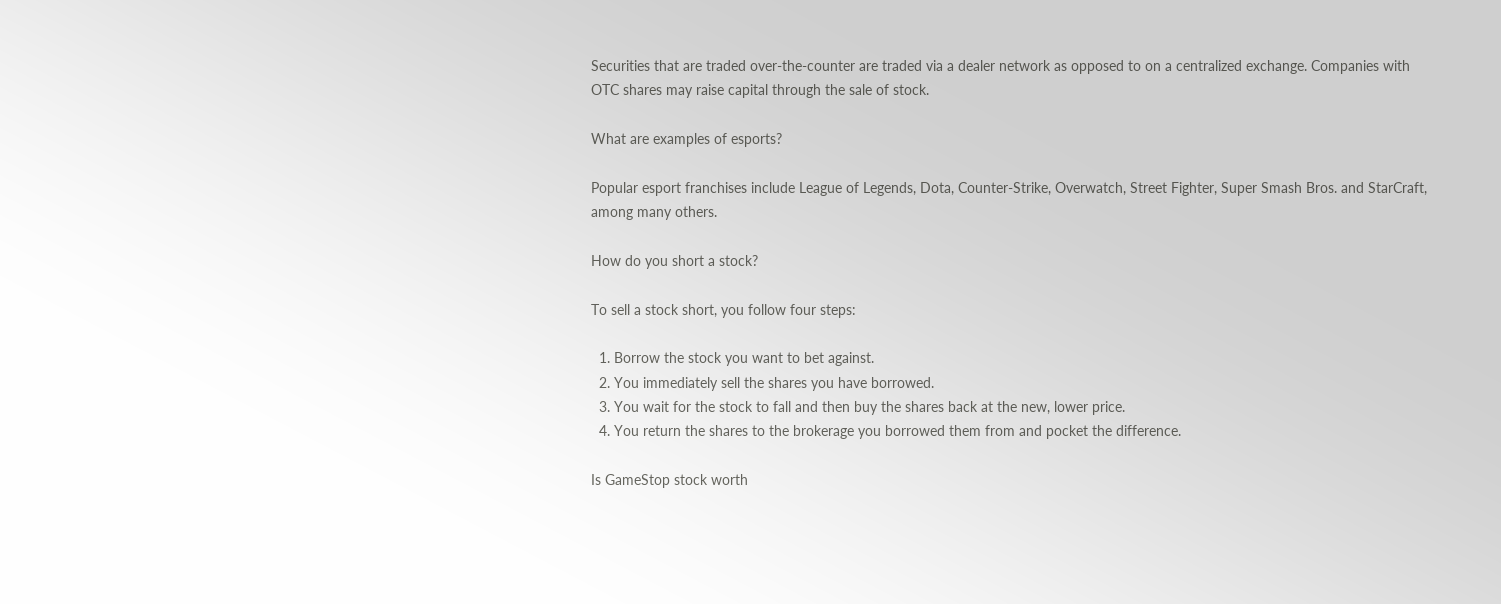Securities that are traded over-the-counter are traded via a dealer network as opposed to on a centralized exchange. Companies with OTC shares may raise capital through the sale of stock.

What are examples of esports?

Popular esport franchises include League of Legends, Dota, Counter-Strike, Overwatch, Street Fighter, Super Smash Bros. and StarCraft, among many others.

How do you short a stock?

To sell a stock short, you follow four steps:

  1. Borrow the stock you want to bet against.
  2. You immediately sell the shares you have borrowed.
  3. You wait for the stock to fall and then buy the shares back at the new, lower price.
  4. You return the shares to the brokerage you borrowed them from and pocket the difference.

Is GameStop stock worth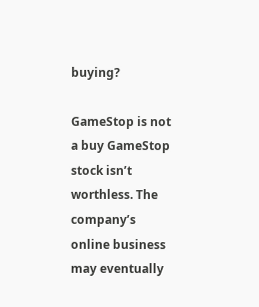buying?

GameStop is not a buy GameStop stock isn’t worthless. The company’s online business may eventually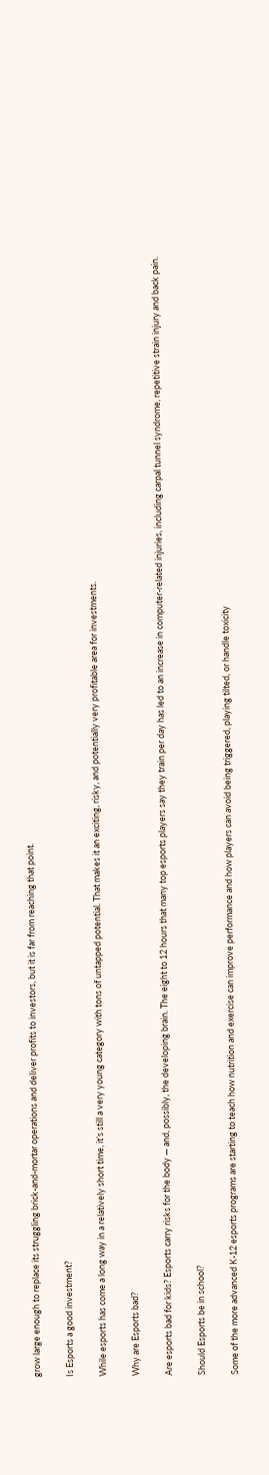grow large enough to replace its struggling brick-and-mortar operations and deliver profits to investors, but it is far from reaching that point.

Is Esports a good investment?

While esports has come a long way in a relatively short time, it’s still a very young category with tons of untapped potential. That makes it an exciting, risky, and potentially very profitable area for investments.

Why are Esports bad?

Are esports bad for kids? Esports carry risks for the body — and, possibly, the developing brain. The eight to 12 hours that many top esports players say they train per day has led to an increase in computer-related injuries, including carpal tunnel syndrome, repetitive strain injury and back pain.

Should Esports be in school?

Some of the more advanced K-12 esports programs are starting to teach how nutrition and exercise can improve performance and how players can avoid being triggered, playing tilted, or handle toxicity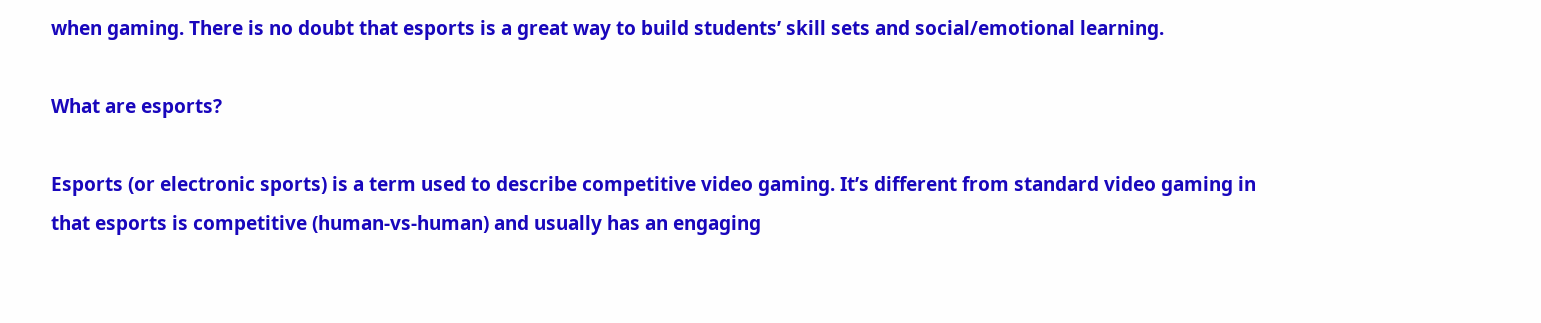when gaming. There is no doubt that esports is a great way to build students’ skill sets and social/emotional learning.

What are esports?

Esports (or electronic sports) is a term used to describe competitive video gaming. It’s different from standard video gaming in that esports is competitive (human-vs-human) and usually has an engaging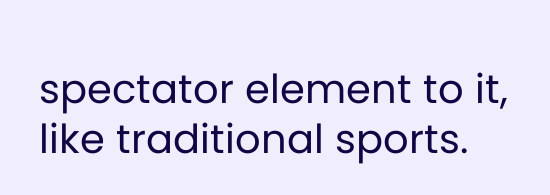spectator element to it, like traditional sports.